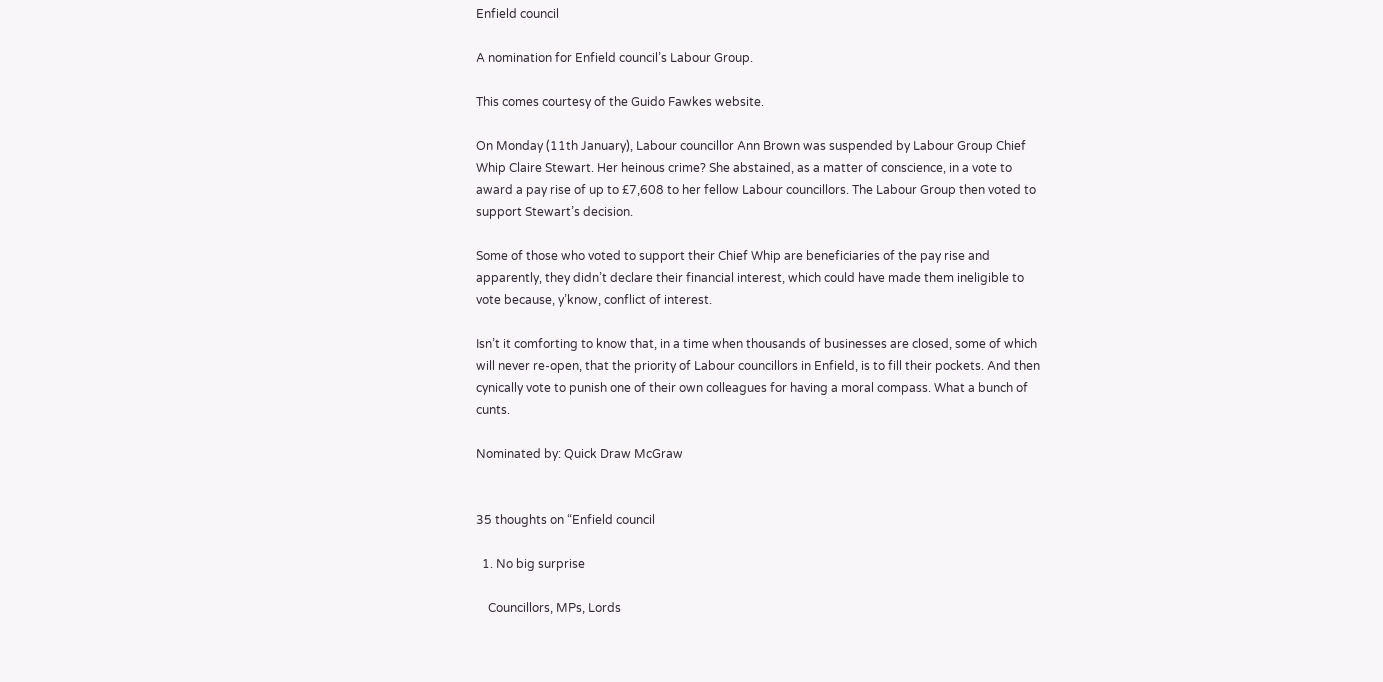Enfield council

A nomination for Enfield council’s Labour Group.

This comes courtesy of the Guido Fawkes website.

On Monday (11th January), Labour councillor Ann Brown was suspended by Labour Group Chief Whip Claire Stewart. Her heinous crime? She abstained, as a matter of conscience, in a vote to award a pay rise of up to £7,608 to her fellow Labour councillors. The Labour Group then voted to support Stewart’s decision.

Some of those who voted to support their Chief Whip are beneficiaries of the pay rise and apparently, they didn’t declare their financial interest, which could have made them ineligible to vote because, y’know, conflict of interest.

Isn’t it comforting to know that, in a time when thousands of businesses are closed, some of which will never re-open, that the priority of Labour councillors in Enfield, is to fill their pockets. And then cynically vote to punish one of their own colleagues for having a moral compass. What a bunch of cunts.

Nominated by: Quick Draw McGraw


35 thoughts on “Enfield council

  1. No big surprise

    Councillors, MPs, Lords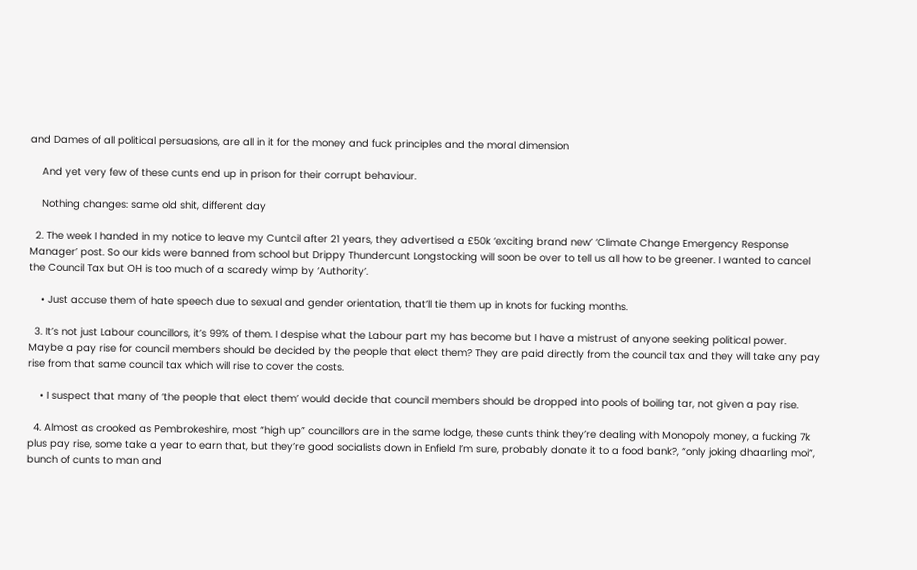and Dames of all political persuasions, are all in it for the money and fuck principles and the moral dimension

    And yet very few of these cunts end up in prison for their corrupt behaviour.

    Nothing changes: same old shit, different day

  2. The week I handed in my notice to leave my Cuntcil after 21 years, they advertised a £50k ‘exciting brand new’ ‘Climate Change Emergency Response Manager’ post. So our kids were banned from school but Drippy Thundercunt Longstocking will soon be over to tell us all how to be greener. I wanted to cancel the Council Tax but OH is too much of a scaredy wimp by ‘Authority’.

    • Just accuse them of hate speech due to sexual and gender orientation, that’ll tie them up in knots for fucking months.

  3. It’s not just Labour councillors, it’s 99% of them. I despise what the Labour part my has become but I have a mistrust of anyone seeking political power. Maybe a pay rise for council members should be decided by the people that elect them? They are paid directly from the council tax and they will take any pay rise from that same council tax which will rise to cover the costs.

    • I suspect that many of ‘the people that elect them’ would decide that council members should be dropped into pools of boiling tar, not given a pay rise.

  4. Almost as crooked as Pembrokeshire, most “high up” councillors are in the same lodge, these cunts think they’re dealing with Monopoly money, a fucking 7k plus pay rise, some take a year to earn that, but they’re good socialists down in Enfield I’m sure, probably donate it to a food bank?, “only joking dhaarling moi”, bunch of cunts to man and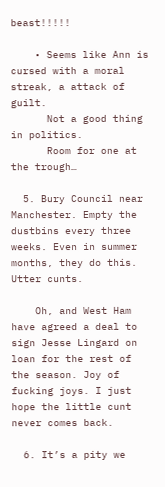beast!!!!!

    • Seems like Ann is cursed with a moral streak, a attack of guilt.
      Not a good thing in politics.
      Room for one at the trough…

  5. Bury Council near Manchester. Empty the dustbins every three weeks. Even in summer months, they do this. Utter cunts.

    Oh, and West Ham have agreed a deal to sign Jesse Lingard on loan for the rest of the season. Joy of fucking joys. I just hope the little cunt never comes back.

  6. It’s a pity we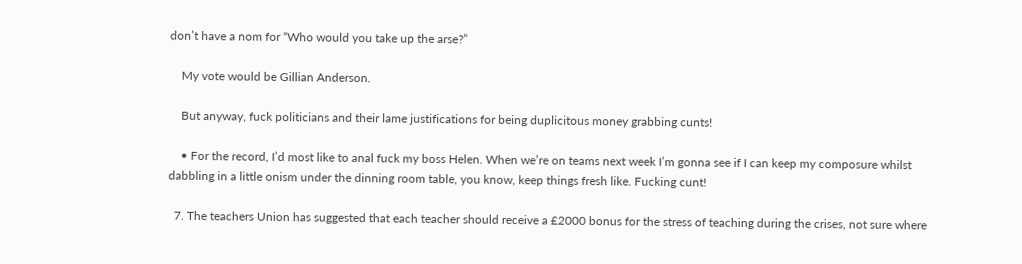don’t have a nom for “Who would you take up the arse?”

    My vote would be Gillian Anderson.

    But anyway, fuck politicians and their lame justifications for being duplicitous money grabbing cunts!

    • For the record, I’d most like to anal fuck my boss Helen. When we’re on teams next week I’m gonna see if I can keep my composure whilst dabbling in a little onism under the dinning room table, you know, keep things fresh like. Fucking cunt!

  7. The teachers Union has suggested that each teacher should receive a £2000 bonus for the stress of teaching during the crises, not sure where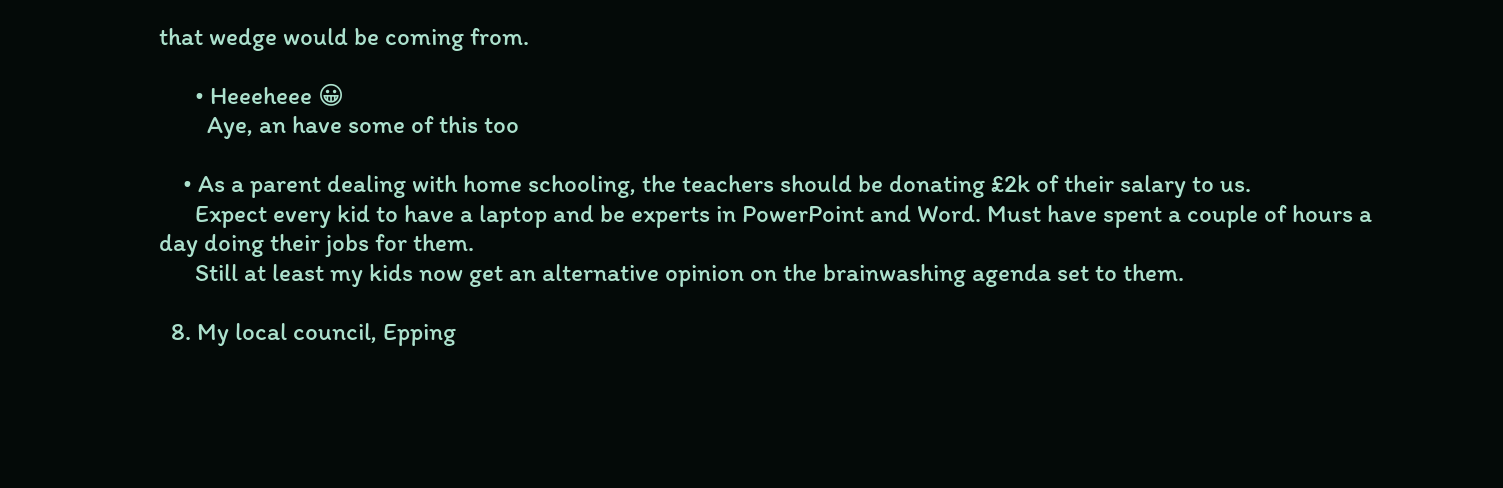that wedge would be coming from.

      • Heeeheee 😀
        Aye, an have some of this too

    • As a parent dealing with home schooling, the teachers should be donating £2k of their salary to us.
      Expect every kid to have a laptop and be experts in PowerPoint and Word. Must have spent a couple of hours a day doing their jobs for them.
      Still at least my kids now get an alternative opinion on the brainwashing agenda set to them.

  8. My local council, Epping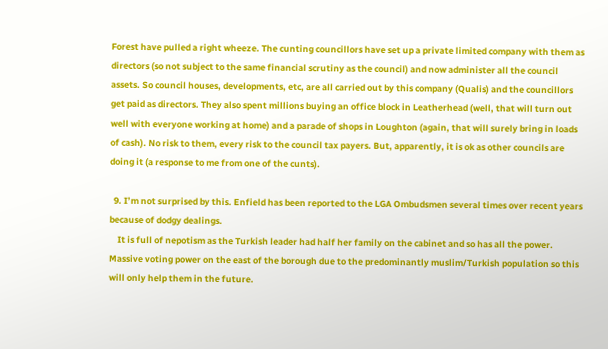Forest have pulled a right wheeze. The cunting councillors have set up a private limited company with them as directors (so not subject to the same financial scrutiny as the council) and now administer all the council assets. So council houses, developments, etc, are all carried out by this company (Qualis) and the councillors get paid as directors. They also spent millions buying an office block in Leatherhead (well, that will turn out well with everyone working at home) and a parade of shops in Loughton (again, that will surely bring in loads of cash). No risk to them, every risk to the council tax payers. But, apparently, it is ok as other councils are doing it (a response to me from one of the cunts).

  9. I’m not surprised by this. Enfield has been reported to the LGA Ombudsmen several times over recent years because of dodgy dealings.
    It is full of nepotism as the Turkish leader had half her family on the cabinet and so has all the power. Massive voting power on the east of the borough due to the predominantly muslim/Turkish population so this will only help them in the future.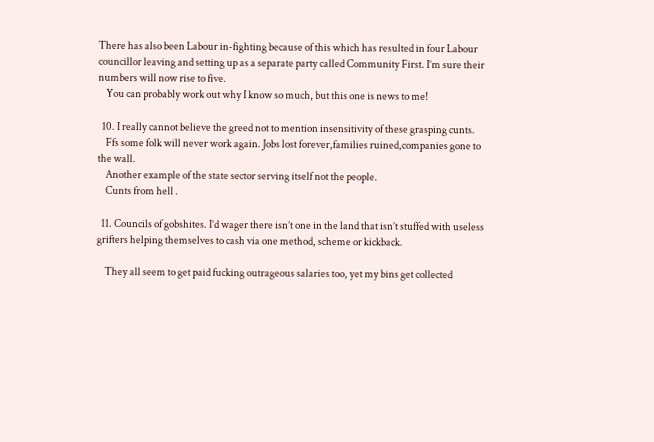There has also been Labour in-fighting because of this which has resulted in four Labour councillor leaving and setting up as a separate party called Community First. I’m sure their numbers will now rise to five.
    You can probably work out why I know so much, but this one is news to me!

  10. I really cannot believe the greed not to mention insensitivity of these grasping cunts.
    Ffs some folk will never work again. Jobs lost forever,families ruined,companies gone to the wall.
    Another example of the state sector serving itself not the people.
    Cunts from hell .

  11. Councils of gobshites. I’d wager there isn’t one in the land that isn’t stuffed with useless grifters helping themselves to cash via one method, scheme or kickback.

    They all seem to get paid fucking outrageous salaries too, yet my bins get collected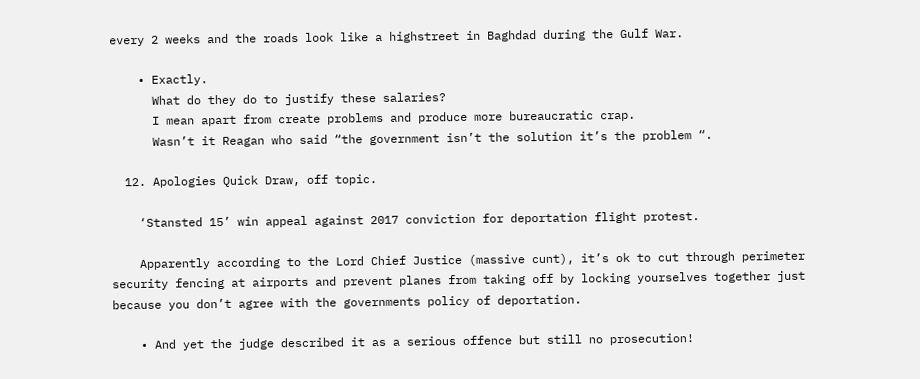every 2 weeks and the roads look like a highstreet in Baghdad during the Gulf War.

    • Exactly.
      What do they do to justify these salaries?
      I mean apart from create problems and produce more bureaucratic crap.
      Wasn’t it Reagan who said “the government isn’t the solution it’s the problem “.

  12. Apologies Quick Draw, off topic.

    ‘Stansted 15’ win appeal against 2017 conviction for deportation flight protest.

    Apparently according to the Lord Chief Justice (massive cunt), it’s ok to cut through perimeter security fencing at airports and prevent planes from taking off by locking yourselves together just because you don’t agree with the governments policy of deportation.

    • And yet the judge described it as a serious offence but still no prosecution!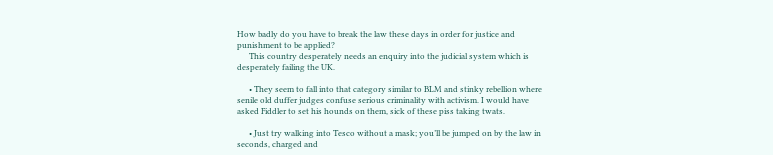How badly do you have to break the law these days in order for justice and punishment to be applied?
      This country desperately needs an enquiry into the judicial system which is desperately failing the UK.

      • They seem to fall into that category similar to BLM and stinky rebellion where senile old duffer judges confuse serious criminality with activism. I would have asked Fiddler to set his hounds on them, sick of these piss taking twats.

      • Just try walking into Tesco without a mask; you’ll be jumped on by the law in seconds, charged and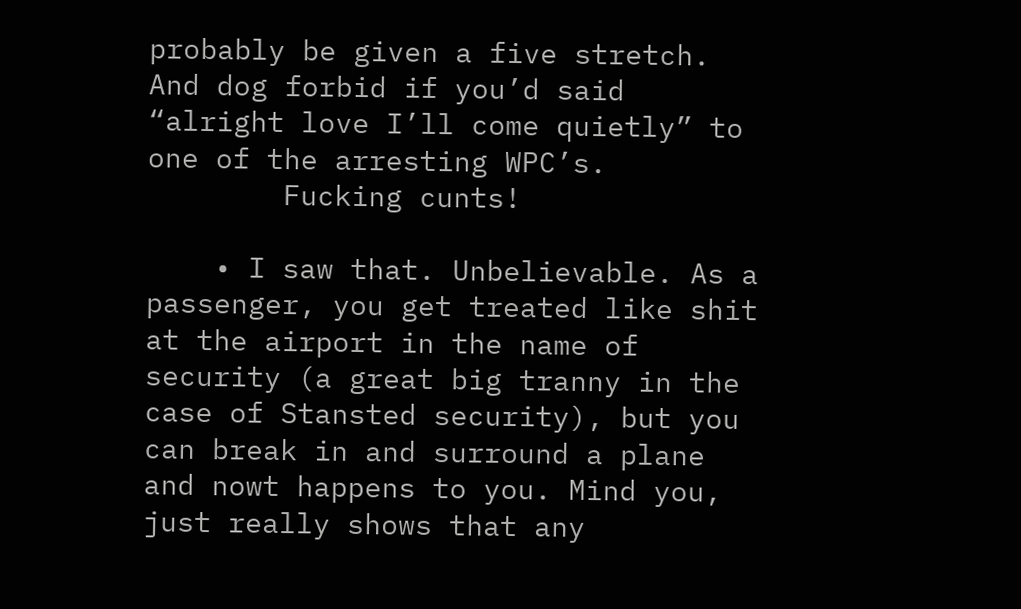probably be given a five stretch. And dog forbid if you’d said “alright love I’ll come quietly” to one of the arresting WPC’s.
        Fucking cunts!

    • I saw that. Unbelievable. As a passenger, you get treated like shit at the airport in the name of security (a great big tranny in the case of Stansted security), but you can break in and surround a plane and nowt happens to you. Mind you, just really shows that any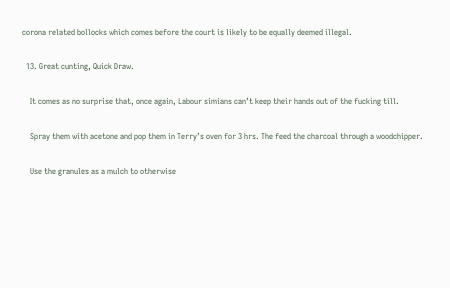corona related bollocks which comes before the court is likely to be equally deemed illegal.

  13. Great cunting, Quick Draw.

    It comes as no surprise that, once again, Labour simians can’t keep their hands out of the fucking till.

    Spray them with acetone and pop them in Terry’s oven for 3 hrs. The feed the charcoal through a woodchipper.

    Use the granules as a mulch to otherwise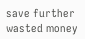save further wasted money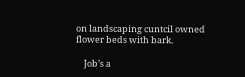on landscaping cuntcil owned flower beds with bark.

    Job’s a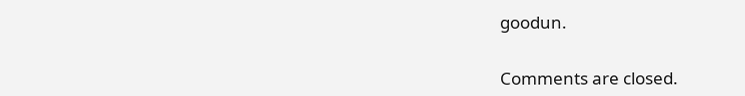goodun.


Comments are closed.